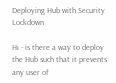Deploying Hub with Security Lockdown

Hi - is there a way to deploy the Hub such that it prevents any user of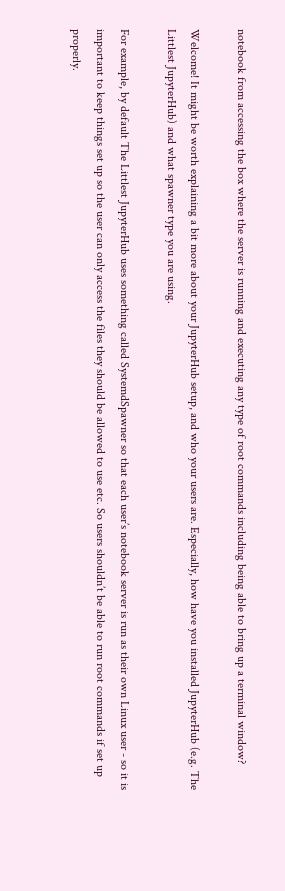notebook from accessing the box where the server is running and executing any type of root commands including being able to bring up a terminal window?

Welcome! It might be worth explaining a bit more about your JupyterHub setup, and who your users are. Especially, how have you installed JupyterHub (e.g. The Littlest JupyterHub) and what spawner type you are using.

For example, by default The Littlest JupyterHub uses something called SystemdSpawner so that each user’s notebook server is run as their own Linux user - so it is important to keep things set up so the user can only access the files they should be allowed to use etc. So users shouldn’t be able to run root commands if set up properly.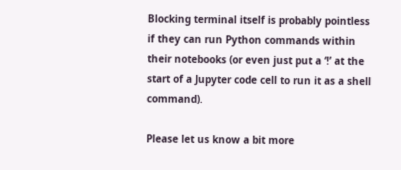Blocking terminal itself is probably pointless if they can run Python commands within their notebooks (or even just put a ‘!’ at the start of a Jupyter code cell to run it as a shell command).

Please let us know a bit more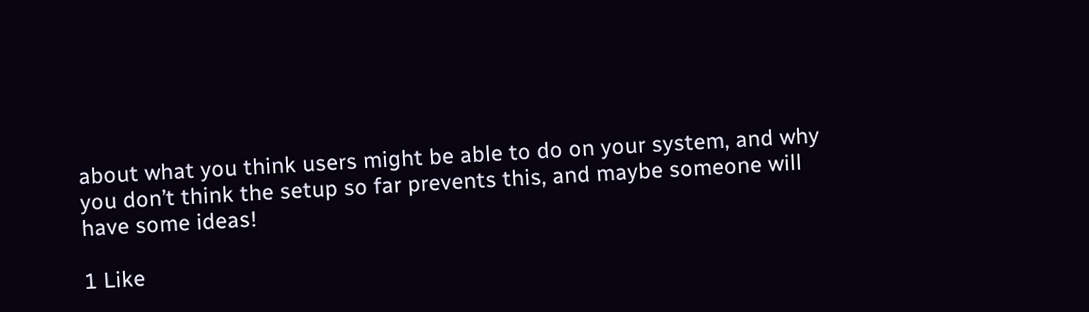about what you think users might be able to do on your system, and why you don’t think the setup so far prevents this, and maybe someone will have some ideas!

1 Like